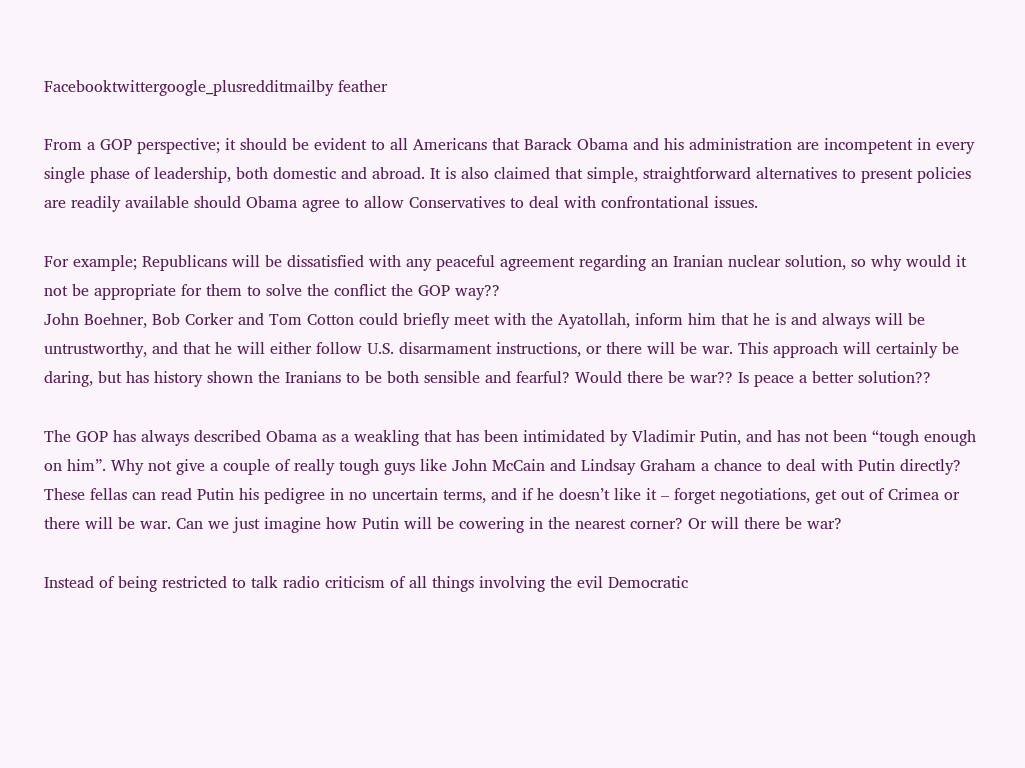Facebooktwittergoogle_plusredditmailby feather

From a GOP perspective; it should be evident to all Americans that Barack Obama and his administration are incompetent in every single phase of leadership, both domestic and abroad. It is also claimed that simple, straightforward alternatives to present policies are readily available should Obama agree to allow Conservatives to deal with confrontational issues.

For example; Republicans will be dissatisfied with any peaceful agreement regarding an Iranian nuclear solution, so why would it not be appropriate for them to solve the conflict the GOP way??
John Boehner, Bob Corker and Tom Cotton could briefly meet with the Ayatollah, inform him that he is and always will be untrustworthy, and that he will either follow U.S. disarmament instructions, or there will be war. This approach will certainly be daring, but has history shown the Iranians to be both sensible and fearful? Would there be war?? Is peace a better solution??

The GOP has always described Obama as a weakling that has been intimidated by Vladimir Putin, and has not been “tough enough on him”. Why not give a couple of really tough guys like John McCain and Lindsay Graham a chance to deal with Putin directly? These fellas can read Putin his pedigree in no uncertain terms, and if he doesn’t like it – forget negotiations, get out of Crimea or there will be war. Can we just imagine how Putin will be cowering in the nearest corner? Or will there be war?

Instead of being restricted to talk radio criticism of all things involving the evil Democratic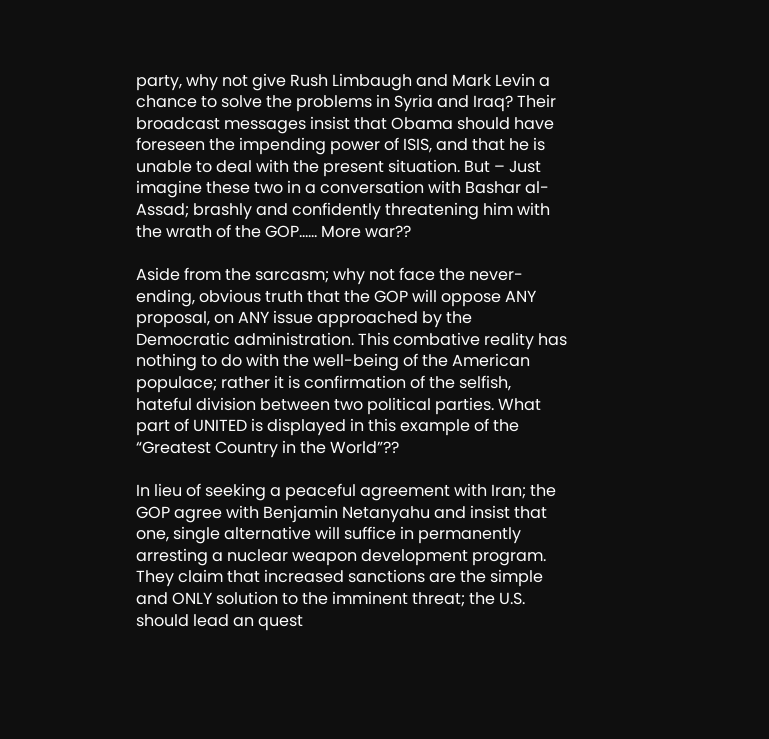party, why not give Rush Limbaugh and Mark Levin a chance to solve the problems in Syria and Iraq? Their broadcast messages insist that Obama should have foreseen the impending power of ISIS, and that he is unable to deal with the present situation. But – Just imagine these two in a conversation with Bashar al-Assad; brashly and confidently threatening him with the wrath of the GOP…… More war??

Aside from the sarcasm; why not face the never-ending, obvious truth that the GOP will oppose ANY proposal, on ANY issue approached by the Democratic administration. This combative reality has nothing to do with the well-being of the American populace; rather it is confirmation of the selfish, hateful division between two political parties. What part of UNITED is displayed in this example of the “Greatest Country in the World”??

In lieu of seeking a peaceful agreement with Iran; the GOP agree with Benjamin Netanyahu and insist that one, single alternative will suffice in permanently arresting a nuclear weapon development program. They claim that increased sanctions are the simple and ONLY solution to the imminent threat; the U.S. should lead an quest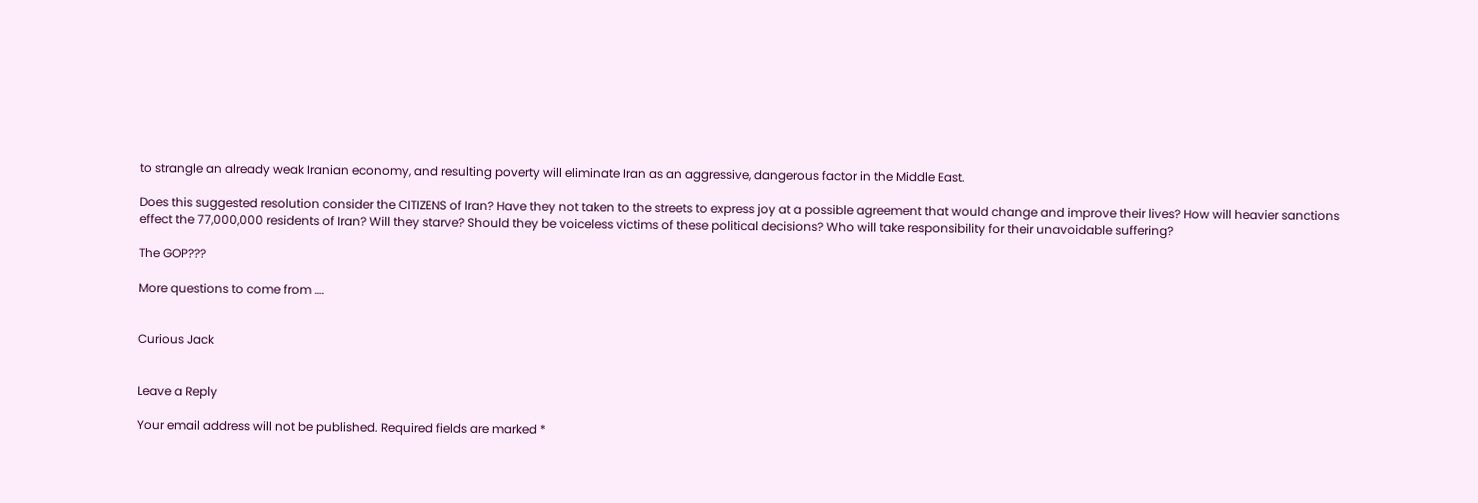to strangle an already weak Iranian economy, and resulting poverty will eliminate Iran as an aggressive, dangerous factor in the Middle East.

Does this suggested resolution consider the CITIZENS of Iran? Have they not taken to the streets to express joy at a possible agreement that would change and improve their lives? How will heavier sanctions effect the 77,000,000 residents of Iran? Will they starve? Should they be voiceless victims of these political decisions? Who will take responsibility for their unavoidable suffering?

The GOP???

More questions to come from ….


Curious Jack


Leave a Reply

Your email address will not be published. Required fields are marked *